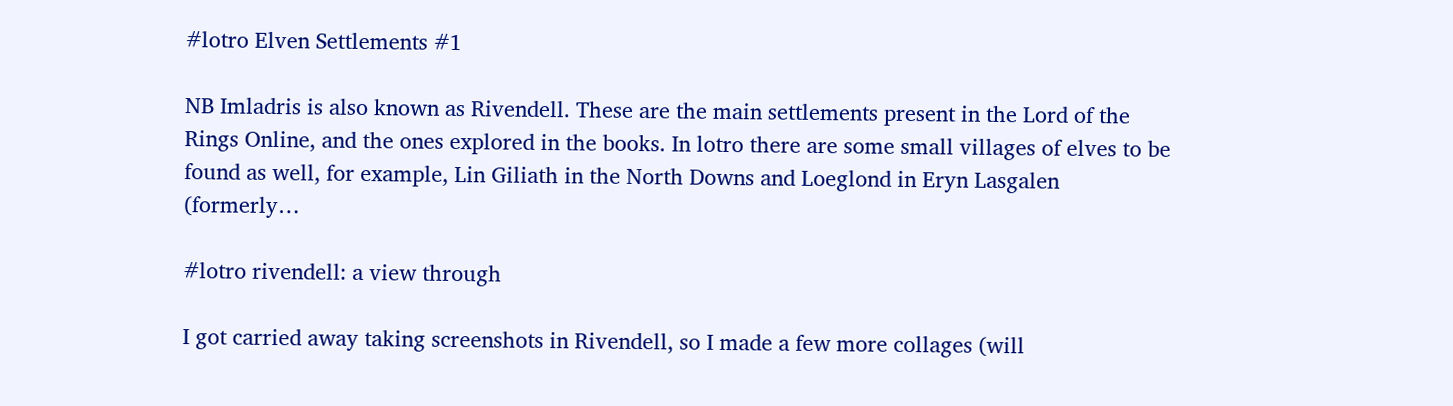#lotro Elven Settlements #1

NB Imladris is also known as Rivendell. These are the main settlements present in the Lord of the Rings Online, and the ones explored in the books. In lotro there are some small villages of elves to be found as well, for example, Lin Giliath in the North Downs and Loeglond in Eryn Lasgalen (formerly…

#lotro rivendell: a view through

I got carried away taking screenshots in Rivendell, so I made a few more collages (will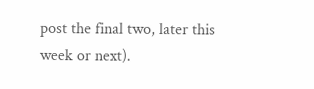post the final two, later this week or next).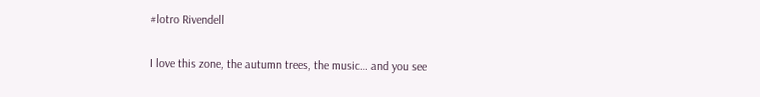#lotro Rivendell

I love this zone, the autumn trees, the music… and you see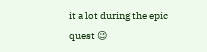it a lot during the epic quest 😉